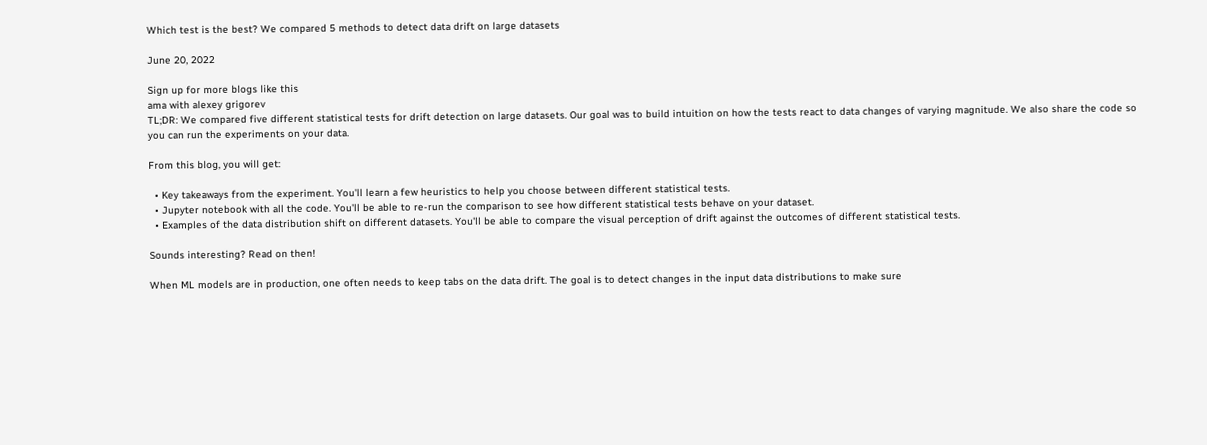Which test is the best? We compared 5 methods to detect data drift on large datasets

June 20, 2022

Sign up for more blogs like this
ama with alexey grigorev
TL;DR: We compared five different statistical tests for drift detection on large datasets. Our goal was to build intuition on how the tests react to data changes of varying magnitude. We also share the code so you can run the experiments on your data.

From this blog, you will get:

  • Key takeaways from the experiment. You'll learn a few heuristics to help you choose between different statistical tests.
  • Jupyter notebook with all the code. You'll be able to re-run the comparison to see how different statistical tests behave on your dataset.
  • Examples of the data distribution shift on different datasets. You'll be able to compare the visual perception of drift against the outcomes of different statistical tests.

Sounds interesting? Read on then!

When ML models are in production, one often needs to keep tabs on the data drift. The goal is to detect changes in the input data distributions to make sure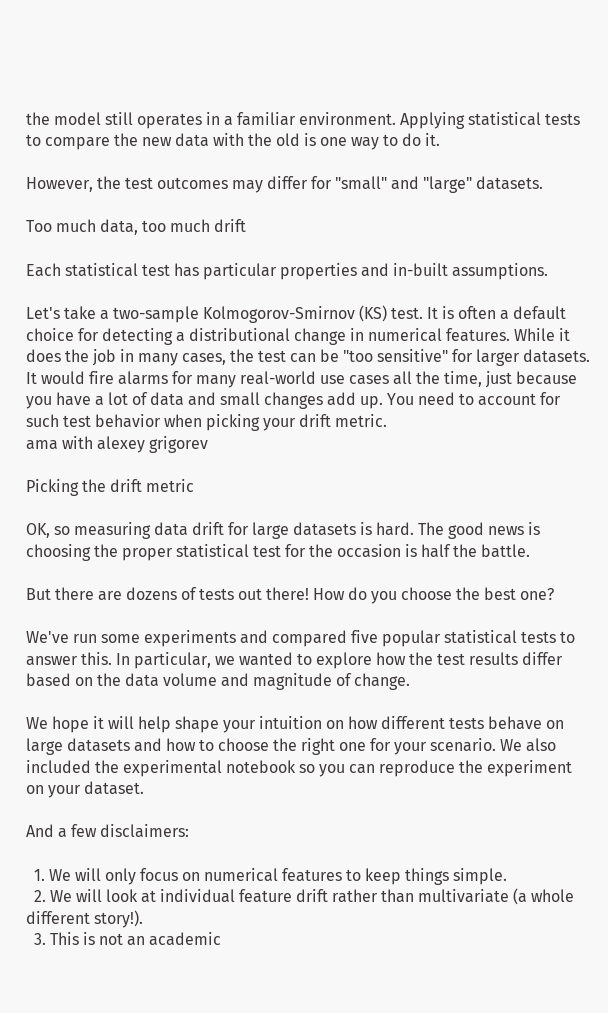the model still operates in a familiar environment. Applying statistical tests to compare the new data with the old is one way to do it.

However, the test outcomes may differ for "small" and "large" datasets.

Too much data, too much drift

Each statistical test has particular properties and in-built assumptions.

Let's take a two-sample Kolmogorov-Smirnov (KS) test. It is often a default choice for detecting a distributional change in numerical features. While it does the job in many cases, the test can be "too sensitive" for larger datasets. It would fire alarms for many real-world use cases all the time, just because you have a lot of data and small changes add up. You need to account for such test behavior when picking your drift metric.
ama with alexey grigorev

Picking the drift metric

OK, so measuring data drift for large datasets is hard. The good news is choosing the proper statistical test for the occasion is half the battle.

But there are dozens of tests out there! How do you choose the best one?

We've run some experiments and compared five popular statistical tests to answer this. In particular, we wanted to explore how the test results differ based on the data volume and magnitude of change.

We hope it will help shape your intuition on how different tests behave on large datasets and how to choose the right one for your scenario. We also included the experimental notebook so you can reproduce the experiment on your dataset.

And a few disclaimers:

  1. We will only focus on numerical features to keep things simple.
  2. We will look at individual feature drift rather than multivariate (a whole different story!).
  3. This is not an academic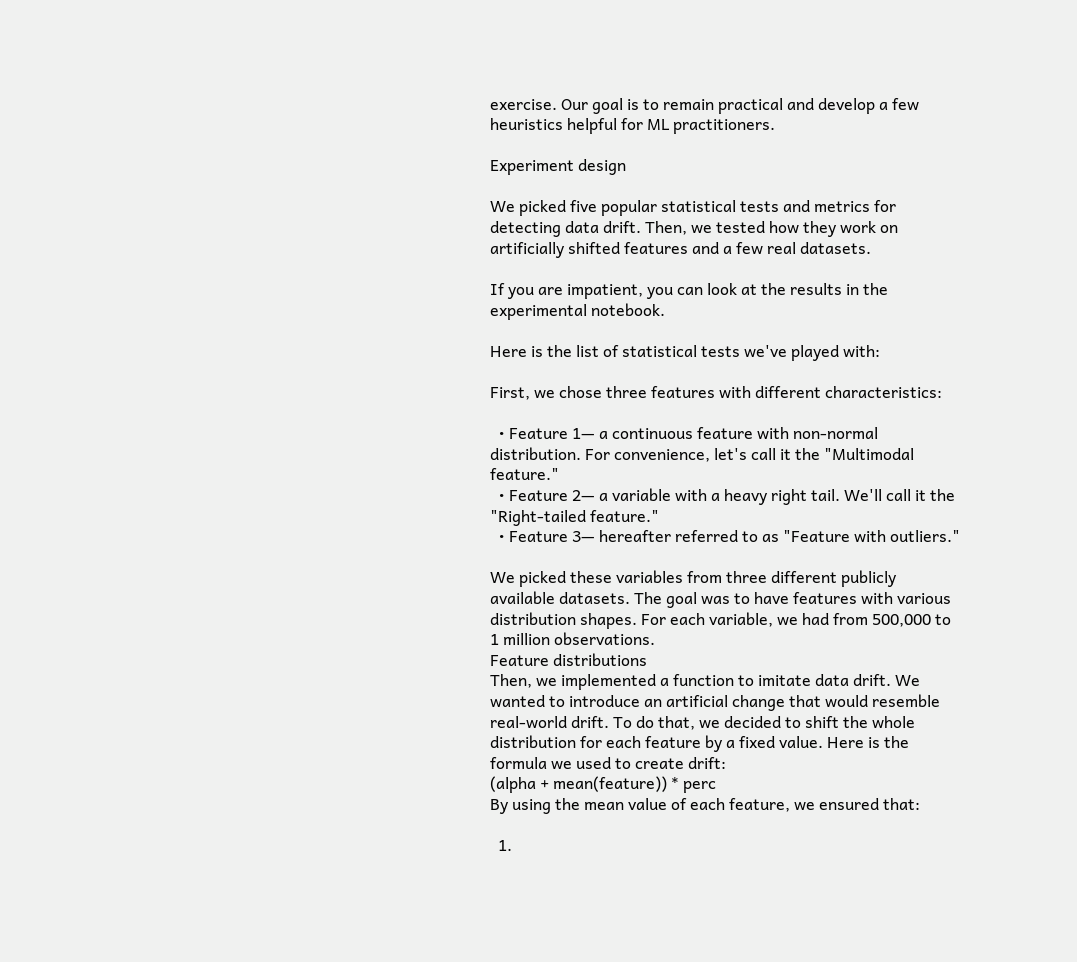exercise. Our goal is to remain practical and develop a few heuristics helpful for ML practitioners.

Experiment design

We picked five popular statistical tests and metrics for detecting data drift. Then, we tested how they work on artificially shifted features and a few real datasets.

If you are impatient, you can look at the results in the experimental notebook.

Here is the list of statistical tests we've played with:

First, we chose three features with different characteristics:

  • Feature 1— a continuous feature with non-normal distribution. For convenience, let's call it the "Multimodal feature."
  • Feature 2— a variable with a heavy right tail. We'll call it the "Right-tailed feature."
  • Feature 3— hereafter referred to as "Feature with outliers."

We picked these variables from three different publicly available datasets. The goal was to have features with various distribution shapes. For each variable, we had from 500,000 to 1 million observations.
Feature distributions
Then, we implemented a function to imitate data drift. We wanted to introduce an artificial change that would resemble real-world drift. To do that, we decided to shift the whole distribution for each feature by a fixed value. Here is the formula we used to create drift:
(alpha + mean(feature)) * perc
By using the mean value of each feature, we ensured that:

  1.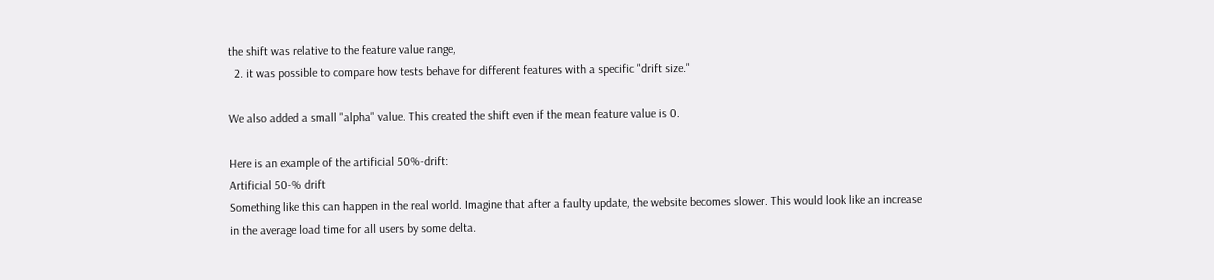the shift was relative to the feature value range,
  2. it was possible to compare how tests behave for different features with a specific "drift size."

We also added a small "alpha" value. This created the shift even if the mean feature value is 0.

Here is an example of the artificial 50%-drift:
Artificial 50-% drift
Something like this can happen in the real world. Imagine that after a faulty update, the website becomes slower. This would look like an increase in the average load time for all users by some delta.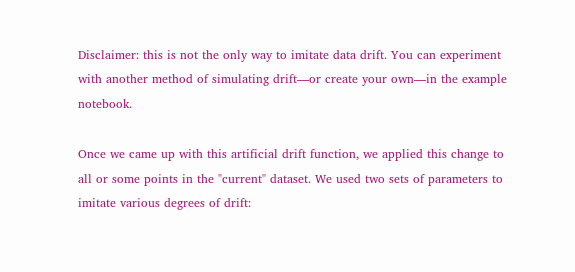Disclaimer: this is not the only way to imitate data drift. You can experiment with another method of simulating drift—or create your own—in the example notebook.

Once we came up with this artificial drift function, we applied this change to all or some points in the "current" dataset. We used two sets of parameters to imitate various degrees of drift: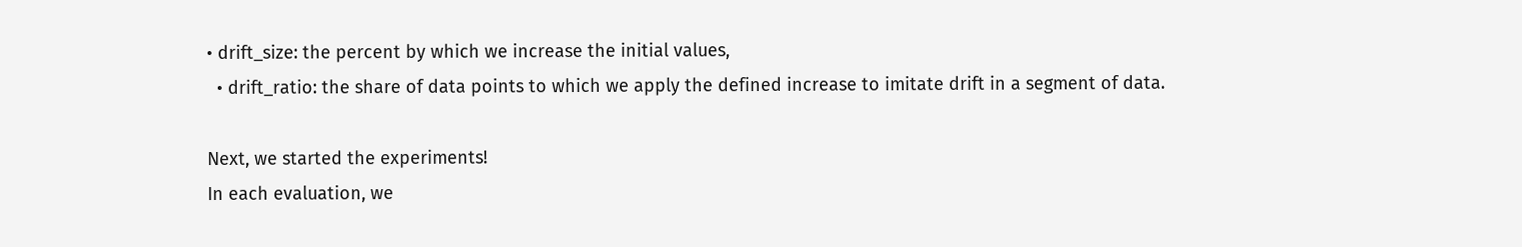• drift_size: the percent by which we increase the initial values,
  • drift_ratio: the share of data points to which we apply the defined increase to imitate drift in a segment of data.

Next, we started the experiments!
In each evaluation, we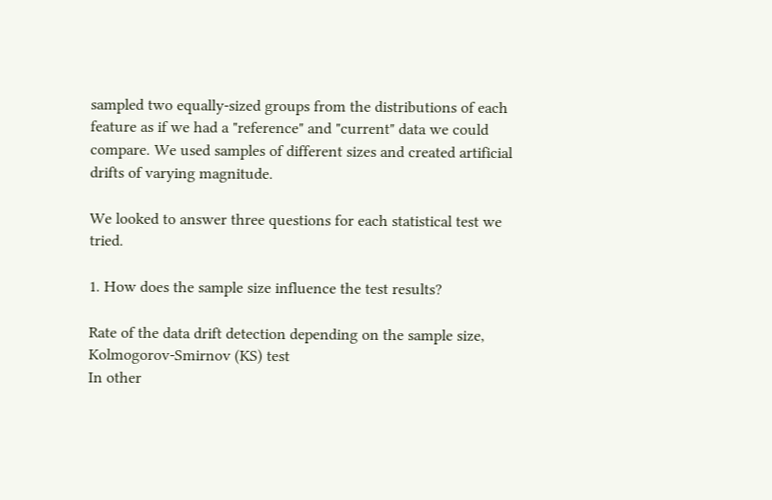sampled two equally-sized groups from the distributions of each feature as if we had a "reference" and "current" data we could compare. We used samples of different sizes and created artificial drifts of varying magnitude.

We looked to answer three questions for each statistical test we tried.

1. How does the sample size influence the test results?

Rate of the data drift detection depending on the sample size, Kolmogorov-Smirnov (KS) test
In other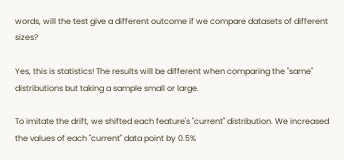words, will the test give a different outcome if we compare datasets of different sizes?

Yes, this is statistics! The results will be different when comparing the "same" distributions but taking a sample small or large.

To imitate the drift, we shifted each feature's "current" distribution. We increased the values of each "current" data point by 0.5%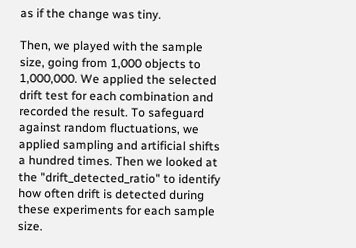as if the change was tiny.

Then, we played with the sample size, going from 1,000 objects to 1,000,000. We applied the selected drift test for each combination and recorded the result. To safeguard against random fluctuations, we applied sampling and artificial shifts a hundred times. Then we looked at the "drift_detected_ratio" to identify how often drift is detected during these experiments for each sample size.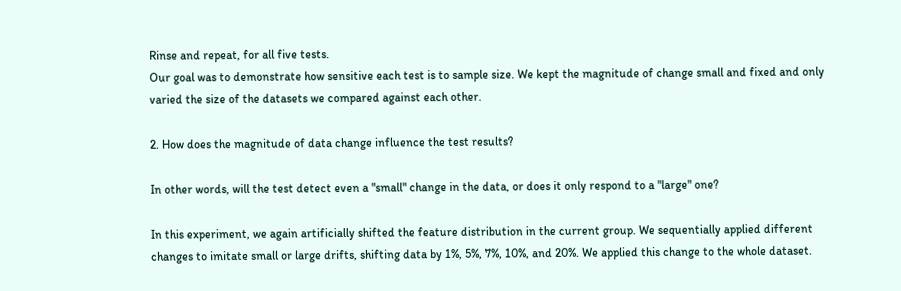Rinse and repeat, for all five tests.
Our goal was to demonstrate how sensitive each test is to sample size. We kept the magnitude of change small and fixed and only varied the size of the datasets we compared against each other.

2. How does the magnitude of data change influence the test results?

In other words, will the test detect even a "small" change in the data, or does it only respond to a "large" one?

In this experiment, we again artificially shifted the feature distribution in the current group. We sequentially applied different changes to imitate small or large drifts, shifting data by 1%, 5%, 7%, 10%, and 20%. We applied this change to the whole dataset.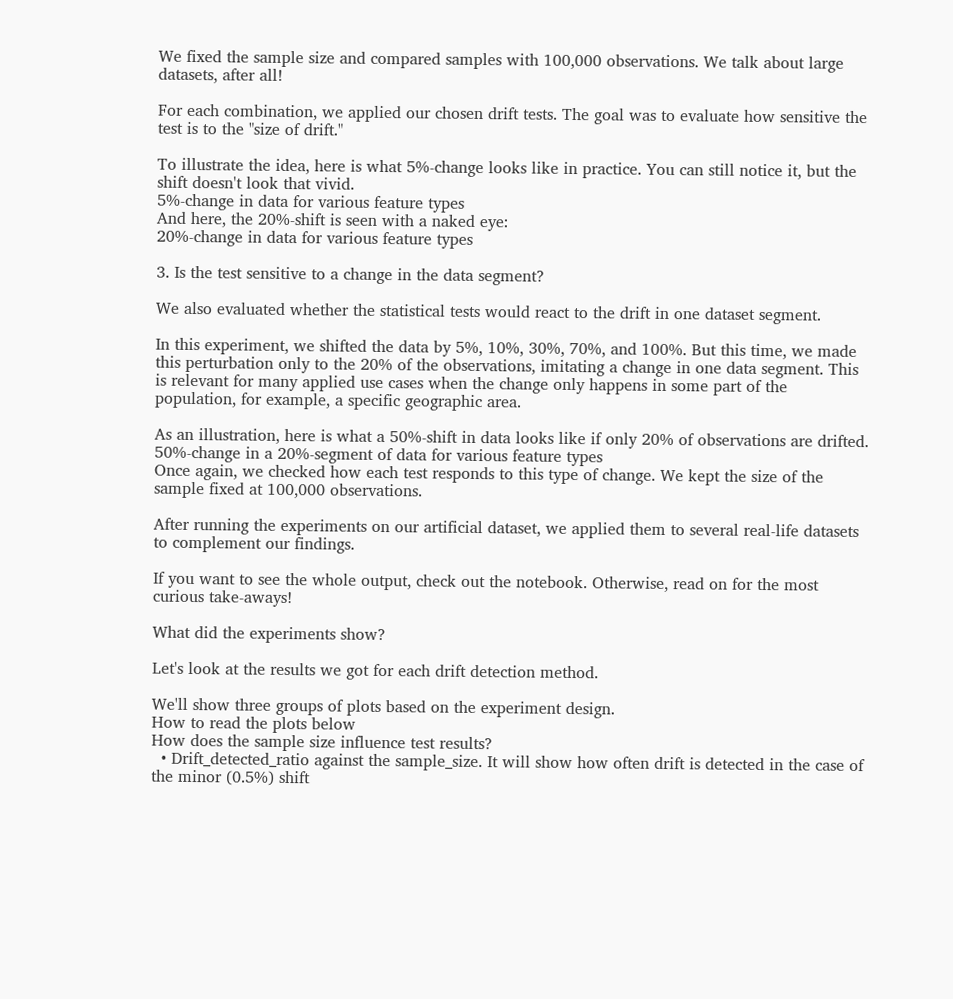We fixed the sample size and compared samples with 100,000 observations. We talk about large datasets, after all!

For each combination, we applied our chosen drift tests. The goal was to evaluate how sensitive the test is to the "size of drift."

To illustrate the idea, here is what 5%-change looks like in practice. You can still notice it, but the shift doesn't look that vivid.
5%-change in data for various feature types
And here, the 20%-shift is seen with a naked eye:
20%-change in data for various feature types

3. Is the test sensitive to a change in the data segment?

We also evaluated whether the statistical tests would react to the drift in one dataset segment.

In this experiment, we shifted the data by 5%, 10%, 30%, 70%, and 100%. But this time, we made this perturbation only to the 20% of the observations, imitating a change in one data segment. This is relevant for many applied use cases when the change only happens in some part of the population, for example, a specific geographic area.

As an illustration, here is what a 50%-shift in data looks like if only 20% of observations are drifted.
50%-change in a 20%-segment of data for various feature types
Once again, we checked how each test responds to this type of change. We kept the size of the sample fixed at 100,000 observations.

After running the experiments on our artificial dataset, we applied them to several real-life datasets to complement our findings.

If you want to see the whole output, check out the notebook. Otherwise, read on for the most curious take-aways!

What did the experiments show?

Let's look at the results we got for each drift detection method.

We'll show three groups of plots based on the experiment design.
How to read the plots below
How does the sample size influence test results?
  • Drift_detected_ratio against the sample_size. It will show how often drift is detected in the case of the minor (0.5%) shift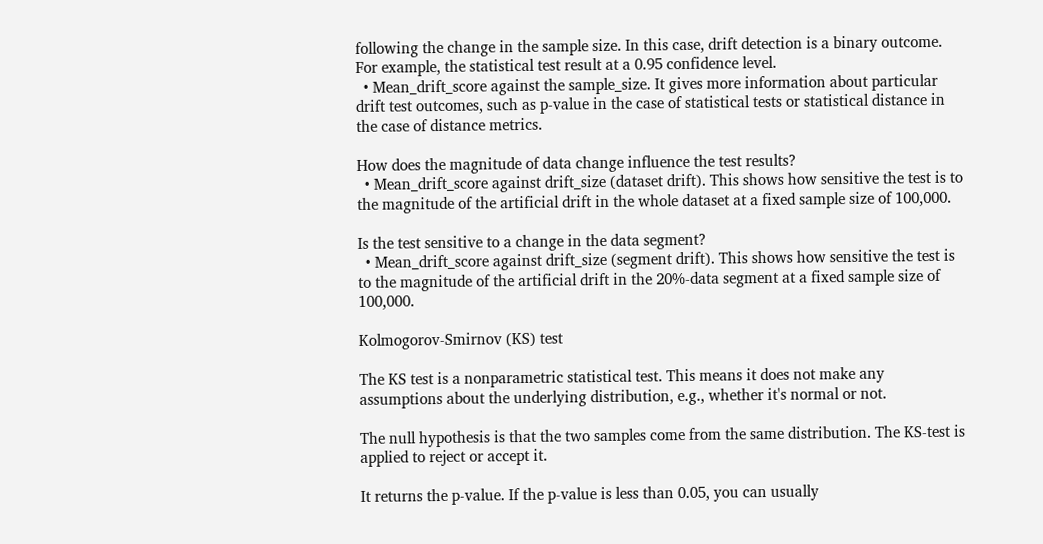following the change in the sample size. In this case, drift detection is a binary outcome. For example, the statistical test result at a 0.95 confidence level.
  • Mean_drift_score against the sample_size. It gives more information about particular drift test outcomes, such as p-value in the case of statistical tests or statistical distance in the case of distance metrics.

How does the magnitude of data change influence the test results?
  • Mean_drift_score against drift_size (dataset drift). This shows how sensitive the test is to the magnitude of the artificial drift in the whole dataset at a fixed sample size of 100,000.

Is the test sensitive to a change in the data segment?
  • Mean_drift_score against drift_size (segment drift). This shows how sensitive the test is to the magnitude of the artificial drift in the 20%-data segment at a fixed sample size of 100,000.

Kolmogorov-Smirnov (KS) test

The KS test is a nonparametric statistical test. This means it does not make any assumptions about the underlying distribution, e.g., whether it's normal or not.

The null hypothesis is that the two samples come from the same distribution. The KS-test is applied to reject or accept it.

It returns the p-value. If the p-value is less than 0.05, you can usually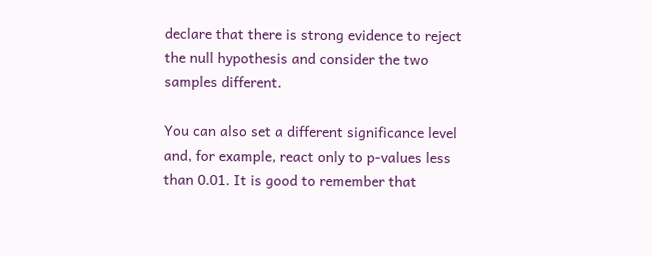declare that there is strong evidence to reject the null hypothesis and consider the two samples different.

You can also set a different significance level and, for example, react only to p-values less than 0.01. It is good to remember that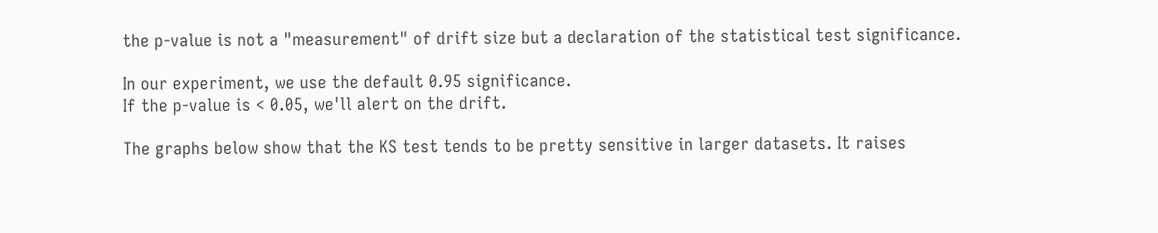the p-value is not a "measurement" of drift size but a declaration of the statistical test significance.

In our experiment, we use the default 0.95 significance.
If the p-value is < 0.05, we'll alert on the drift.

The graphs below show that the KS test tends to be pretty sensitive in larger datasets. It raises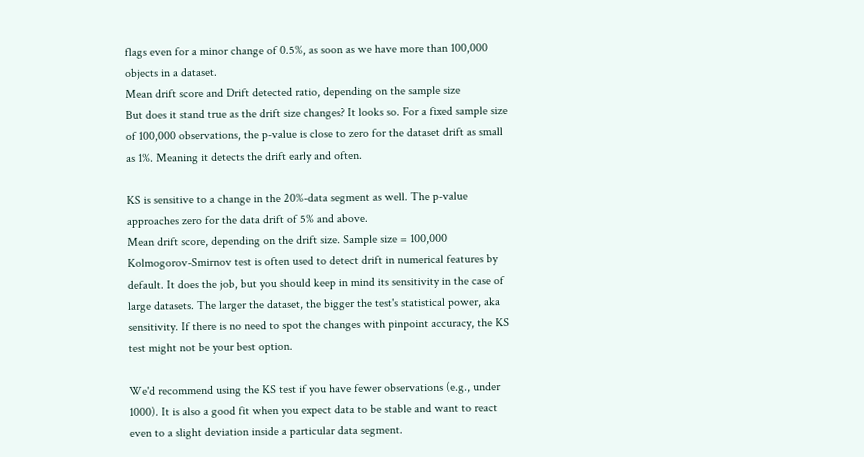flags even for a minor change of 0.5%, as soon as we have more than 100,000 objects in a dataset.
Mean drift score and Drift detected ratio, depending on the sample size
But does it stand true as the drift size changes? It looks so. For a fixed sample size of 100,000 observations, the p-value is close to zero for the dataset drift as small as 1%. Meaning it detects the drift early and often.

KS is sensitive to a change in the 20%-data segment as well. The p-value approaches zero for the data drift of 5% and above.
Mean drift score, depending on the drift size. Sample size = 100,000
Kolmogorov-Smirnov test is often used to detect drift in numerical features by default. It does the job, but you should keep in mind its sensitivity in the case of large datasets. The larger the dataset, the bigger the test's statistical power, aka sensitivity. If there is no need to spot the changes with pinpoint accuracy, the KS test might not be your best option.

We'd recommend using the KS test if you have fewer observations (e.g., under 1000). It is also a good fit when you expect data to be stable and want to react even to a slight deviation inside a particular data segment.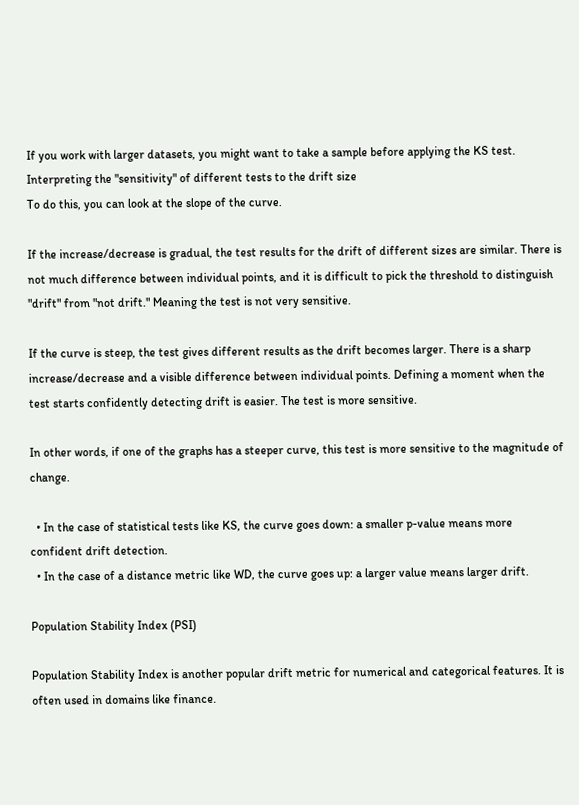If you work with larger datasets, you might want to take a sample before applying the KS test.
Interpreting the "sensitivity" of different tests to the drift size
To do this, you can look at the slope of the curve.

If the increase/decrease is gradual, the test results for the drift of different sizes are similar. There is not much difference between individual points, and it is difficult to pick the threshold to distinguish "drift" from "not drift." Meaning the test is not very sensitive.

If the curve is steep, the test gives different results as the drift becomes larger. There is a sharp increase/decrease and a visible difference between individual points. Defining a moment when the test starts confidently detecting drift is easier. The test is more sensitive.

In other words, if one of the graphs has a steeper curve, this test is more sensitive to the magnitude of change.

  • In the case of statistical tests like KS, the curve goes down: a smaller p-value means more confident drift detection.
  • In the case of a distance metric like WD, the curve goes up: a larger value means larger drift.

Population Stability Index (PSI)

Population Stability Index is another popular drift metric for numerical and categorical features. It is often used in domains like finance.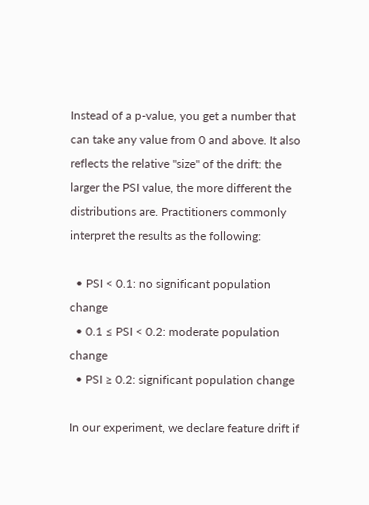Instead of a p-value, you get a number that can take any value from 0 and above. It also reflects the relative "size" of the drift: the larger the PSI value, the more different the distributions are. Practitioners commonly interpret the results as the following:

  • PSI < 0.1: no significant population change
  • 0.1 ≤ PSI < 0.2: moderate population change
  • PSI ≥ 0.2: significant population change

In our experiment, we declare feature drift if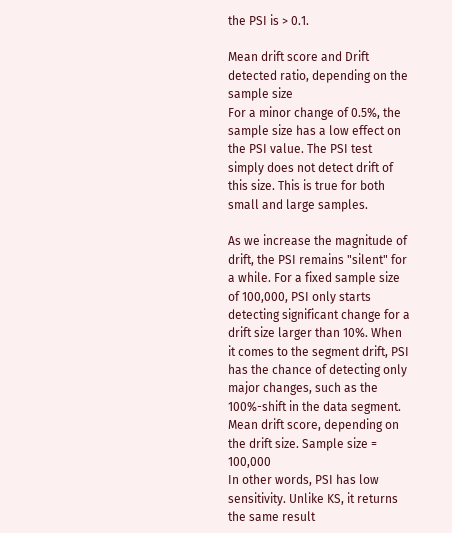the PSI is > 0.1.

Mean drift score and Drift detected ratio, depending on the sample size
For a minor change of 0.5%, the sample size has a low effect on the PSI value. The PSI test simply does not detect drift of this size. This is true for both small and large samples.

As we increase the magnitude of drift, the PSI remains "silent" for a while. For a fixed sample size of 100,000, PSI only starts detecting significant change for a drift size larger than 10%. When it comes to the segment drift, PSI has the chance of detecting only major changes, such as the 100%-shift in the data segment.
Mean drift score, depending on the drift size. Sample size = 100,000
In other words, PSI has low sensitivity. Unlike KS, it returns the same result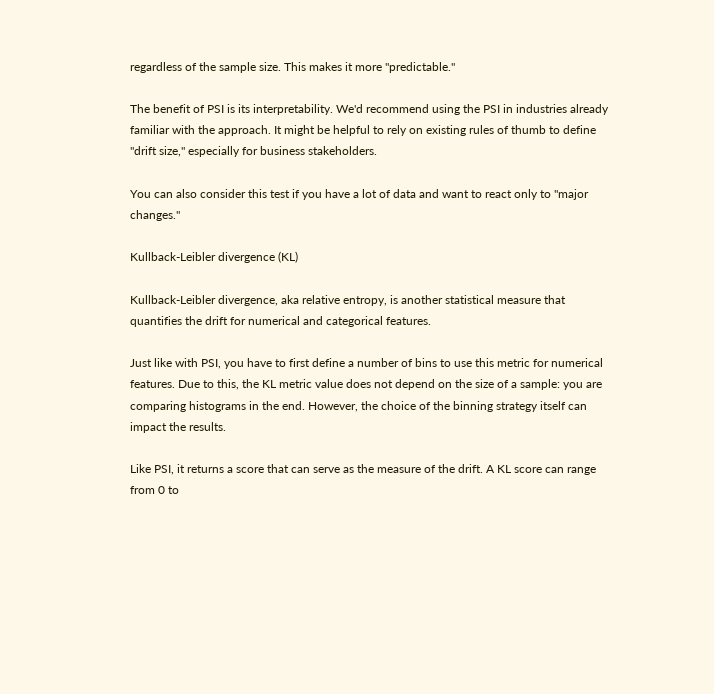regardless of the sample size. This makes it more "predictable."

The benefit of PSI is its interpretability. We'd recommend using the PSI in industries already familiar with the approach. It might be helpful to rely on existing rules of thumb to define "drift size," especially for business stakeholders.

You can also consider this test if you have a lot of data and want to react only to "major changes."

Kullback-Leibler divergence (KL)

Kullback-Leibler divergence, aka relative entropy, is another statistical measure that quantifies the drift for numerical and categorical features.

Just like with PSI, you have to first define a number of bins to use this metric for numerical features. Due to this, the KL metric value does not depend on the size of a sample: you are comparing histograms in the end. However, the choice of the binning strategy itself can impact the results.

Like PSI, it returns a score that can serve as the measure of the drift. A KL score can range from 0 to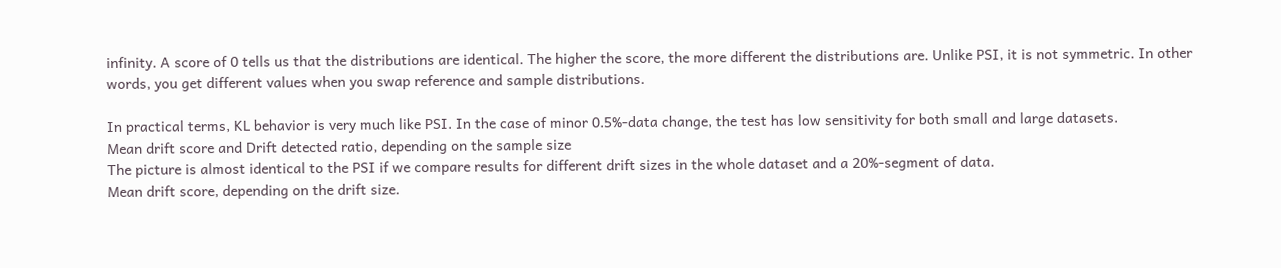infinity. A score of 0 tells us that the distributions are identical. The higher the score, the more different the distributions are. Unlike PSI, it is not symmetric. In other words, you get different values when you swap reference and sample distributions.

In practical terms, KL behavior is very much like PSI. In the case of minor 0.5%-data change, the test has low sensitivity for both small and large datasets.
Mean drift score and Drift detected ratio, depending on the sample size
The picture is almost identical to the PSI if we compare results for different drift sizes in the whole dataset and a 20%-segment of data.
Mean drift score, depending on the drift size.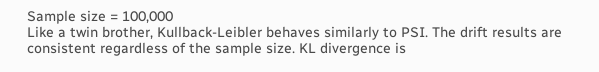Sample size = 100,000
Like a twin brother, Kullback-Leibler behaves similarly to PSI. The drift results are consistent regardless of the sample size. KL divergence is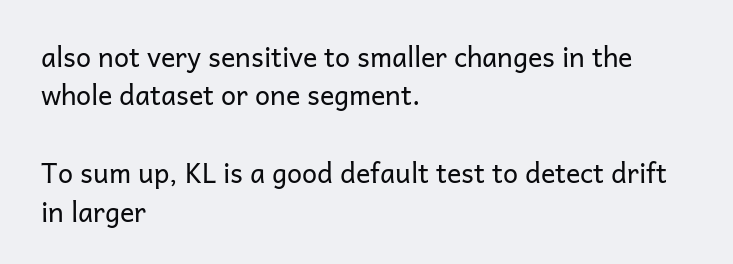also not very sensitive to smaller changes in the whole dataset or one segment.

To sum up, KL is a good default test to detect drift in larger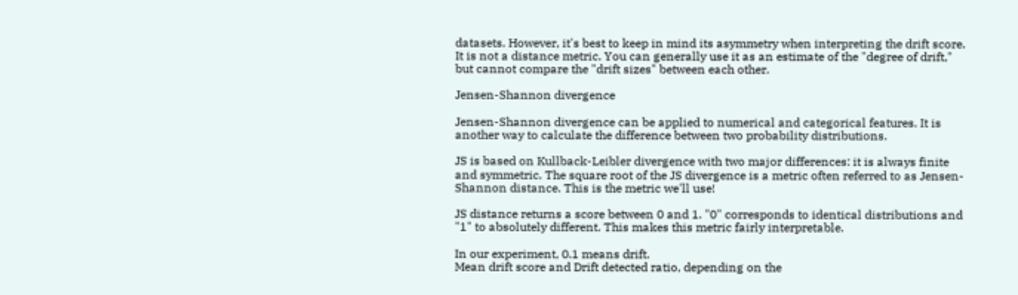datasets. However, it's best to keep in mind its asymmetry when interpreting the drift score. It is not a distance metric. You can generally use it as an estimate of the "degree of drift," but cannot compare the "drift sizes" between each other.

Jensen-Shannon divergence

Jensen-Shannon divergence can be applied to numerical and categorical features. It is another way to calculate the difference between two probability distributions.

JS is based on Kullback-Leibler divergence with two major differences: it is always finite and symmetric. The square root of the JS divergence is a metric often referred to as Jensen-Shannon distance. This is the metric we'll use!

JS distance returns a score between 0 and 1. "0" corresponds to identical distributions and "1" to absolutely different. This makes this metric fairly interpretable.

In our experiment, 0.1 means drift.
Mean drift score and Drift detected ratio, depending on the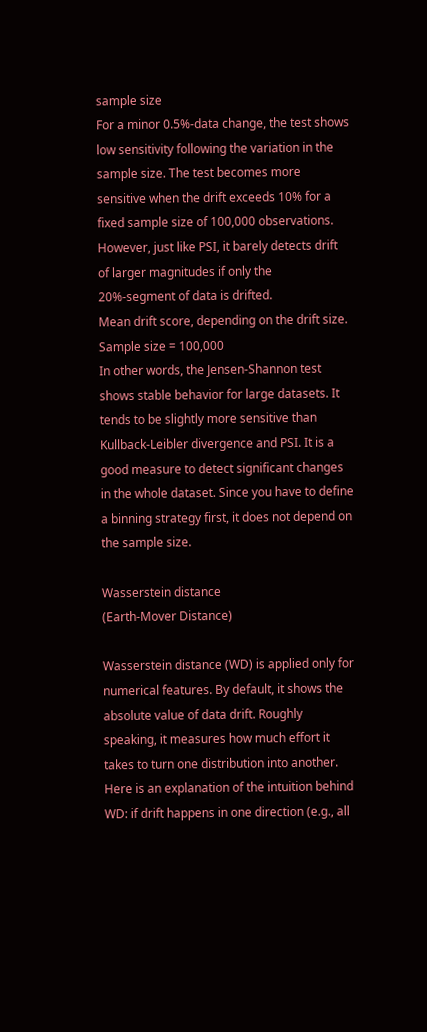sample size
For a minor 0.5%-data change, the test shows low sensitivity following the variation in the sample size. The test becomes more sensitive when the drift exceeds 10% for a fixed sample size of 100,000 observations. However, just like PSI, it barely detects drift of larger magnitudes if only the 20%-segment of data is drifted.
Mean drift score, depending on the drift size. Sample size = 100,000
In other words, the Jensen-Shannon test shows stable behavior for large datasets. It tends to be slightly more sensitive than Kullback-Leibler divergence and PSI. It is a good measure to detect significant changes in the whole dataset. Since you have to define a binning strategy first, it does not depend on the sample size.

Wasserstein distance
(Earth-Mover Distance)

Wasserstein distance (WD) is applied only for numerical features. By default, it shows the absolute value of data drift. Roughly speaking, it measures how much effort it takes to turn one distribution into another. Here is an explanation of the intuition behind WD: if drift happens in one direction (e.g., all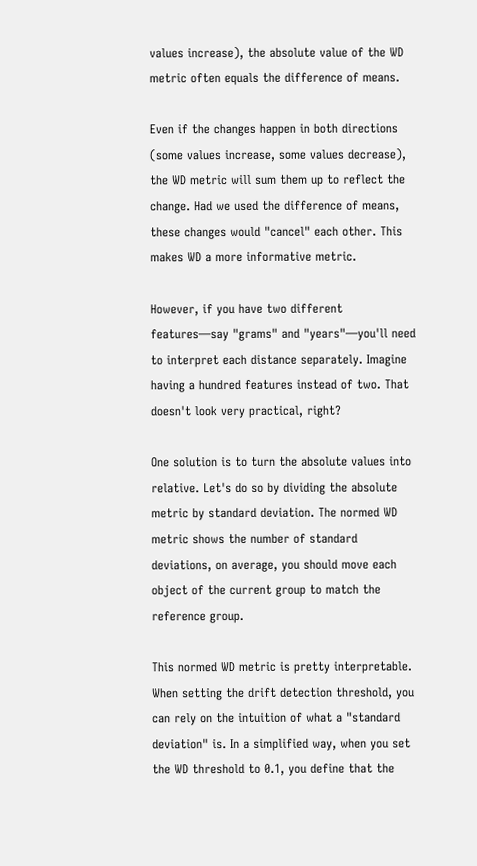values increase), the absolute value of the WD metric often equals the difference of means.

Even if the changes happen in both directions (some values increase, some values decrease), the WD metric will sum them up to reflect the change. Had we used the difference of means, these changes would "cancel" each other. This makes WD a more informative metric.

However, if you have two different features—say "grams" and "years"—you'll need to interpret each distance separately. Imagine having a hundred features instead of two. That doesn't look very practical, right?

One solution is to turn the absolute values into relative. Let's do so by dividing the absolute metric by standard deviation. The normed WD metric shows the number of standard deviations, on average, you should move each object of the current group to match the reference group.

This normed WD metric is pretty interpretable. When setting the drift detection threshold, you can rely on the intuition of what a "standard deviation" is. In a simplified way, when you set the WD threshold to 0.1, you define that the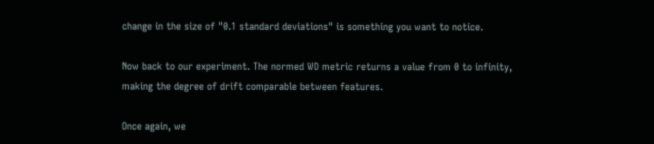change in the size of "0.1 standard deviations" is something you want to notice.

Now back to our experiment. The normed WD metric returns a value from 0 to infinity, making the degree of drift comparable between features.

Once again, we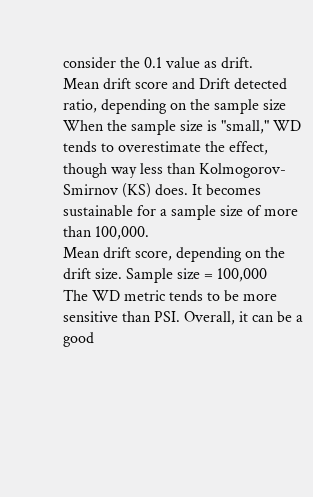consider the 0.1 value as drift.
Mean drift score and Drift detected ratio, depending on the sample size
When the sample size is "small," WD tends to overestimate the effect, though way less than Kolmogorov-Smirnov (KS) does. It becomes sustainable for a sample size of more than 100,000.
Mean drift score, depending on the drift size. Sample size = 100,000
The WD metric tends to be more sensitive than PSI. Overall, it can be a good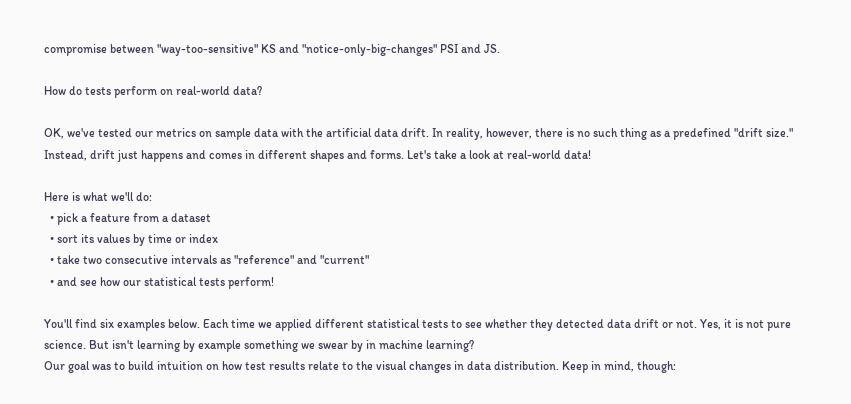compromise between "way-too-sensitive" KS and "notice-only-big-changes" PSI and JS.

How do tests perform on real-world data?

OK, we've tested our metrics on sample data with the artificial data drift. In reality, however, there is no such thing as a predefined "drift size." Instead, drift just happens and comes in different shapes and forms. Let's take a look at real-world data!

Here is what we'll do:
  • pick a feature from a dataset
  • sort its values by time or index
  • take two consecutive intervals as "reference" and "current"
  • and see how our statistical tests perform!

You'll find six examples below. Each time we applied different statistical tests to see whether they detected data drift or not. Yes, it is not pure science. But isn't learning by example something we swear by in machine learning?
Our goal was to build intuition on how test results relate to the visual changes in data distribution. Keep in mind, though: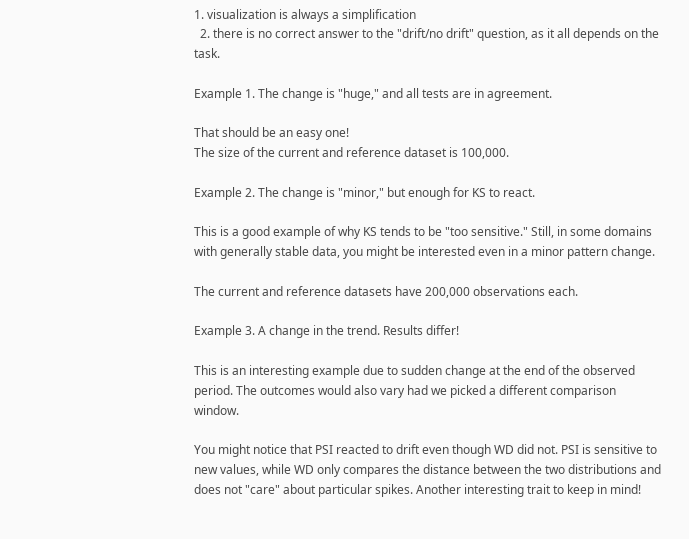1. visualization is always a simplification
  2. there is no correct answer to the "drift/no drift" question, as it all depends on the task.

Example 1. The change is "huge," and all tests are in agreement.

That should be an easy one!
The size of the current and reference dataset is 100,000.

Example 2. The change is "minor," but enough for KS to react.

This is a good example of why KS tends to be "too sensitive." Still, in some domains with generally stable data, you might be interested even in a minor pattern change.

The current and reference datasets have 200,000 observations each.

Example 3. A change in the trend. Results differ!

This is an interesting example due to sudden change at the end of the observed period. The outcomes would also vary had we picked a different comparison window.

You might notice that PSI reacted to drift even though WD did not. PSI is sensitive to new values, while WD only compares the distance between the two distributions and does not "care" about particular spikes. Another interesting trait to keep in mind!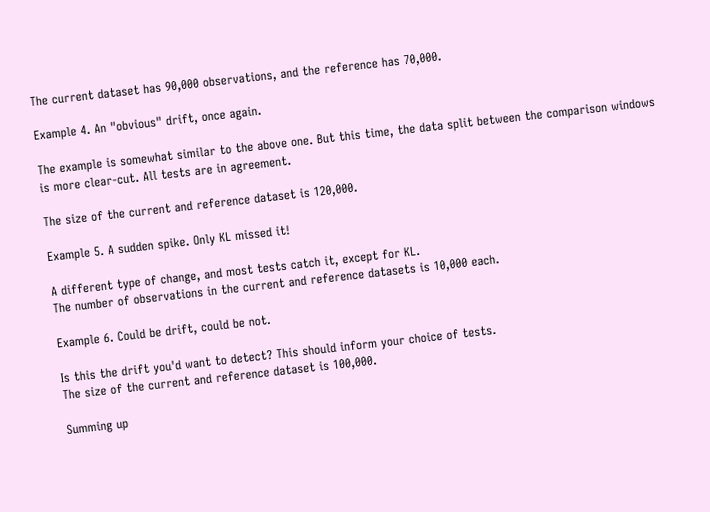The current dataset has 90,000 observations, and the reference has 70,000.

Example 4. An "obvious" drift, once again.

The example is somewhat similar to the above one. But this time, the data split between the comparison windows is more clear-cut. All tests are in agreement.

The size of the current and reference dataset is 120,000.

Example 5. A sudden spike. Only KL missed it!

A different type of change, and most tests catch it, except for KL.
The number of observations in the current and reference datasets is 10,000 each.

Example 6. Could be drift, could be not.

Is this the drift you'd want to detect? This should inform your choice of tests.
The size of the current and reference dataset is 100,000.

Summing up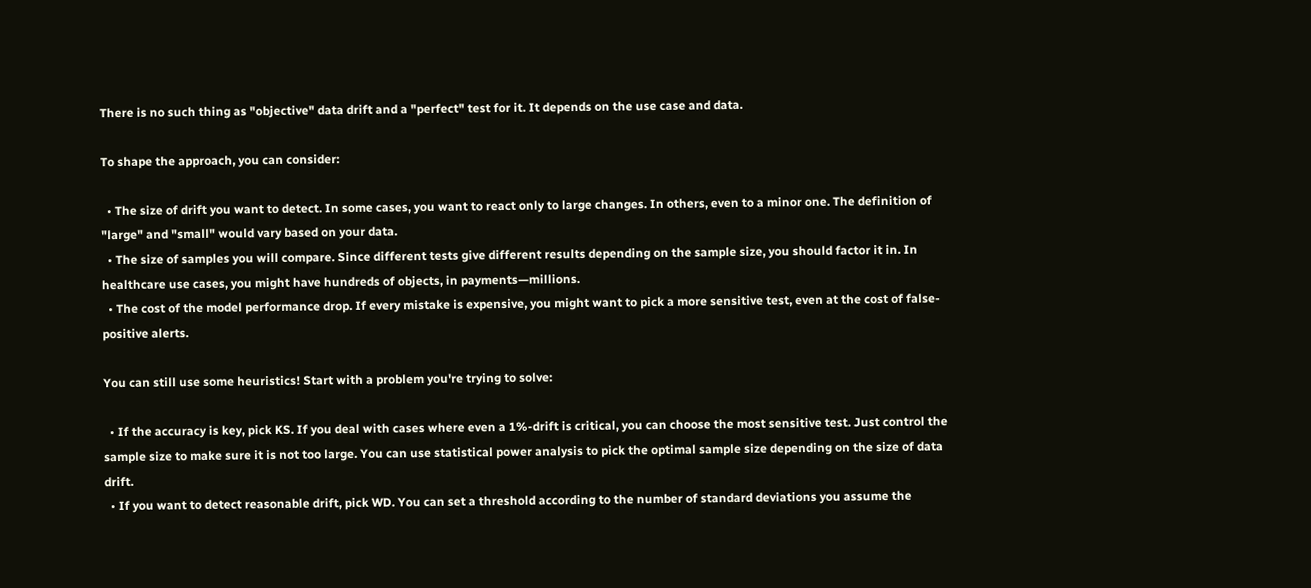There is no such thing as "objective" data drift and a "perfect" test for it. It depends on the use case and data.

To shape the approach, you can consider:

  • The size of drift you want to detect. In some cases, you want to react only to large changes. In others, even to a minor one. The definition of "large" and "small" would vary based on your data.
  • The size of samples you will compare. Since different tests give different results depending on the sample size, you should factor it in. In healthcare use cases, you might have hundreds of objects, in payments—millions.
  • The cost of the model performance drop. If every mistake is expensive, you might want to pick a more sensitive test, even at the cost of false-positive alerts.

You can still use some heuristics! Start with a problem you're trying to solve:

  • If the accuracy is key, pick KS. If you deal with cases where even a 1%-drift is critical, you can choose the most sensitive test. Just control the sample size to make sure it is not too large. You can use statistical power analysis to pick the optimal sample size depending on the size of data drift.
  • If you want to detect reasonable drift, pick WD. You can set a threshold according to the number of standard deviations you assume the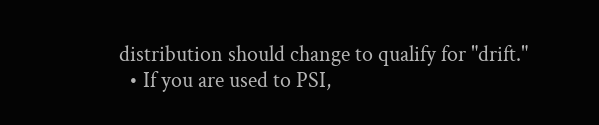distribution should change to qualify for "drift."
  • If you are used to PSI,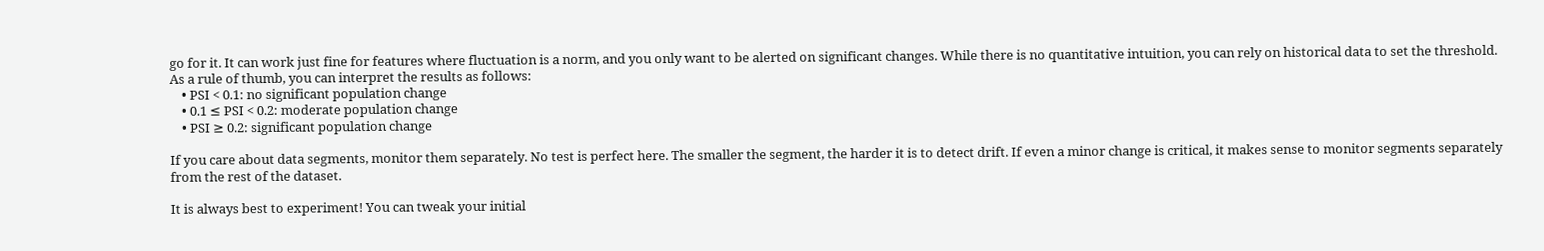go for it. It can work just fine for features where fluctuation is a norm, and you only want to be alerted on significant changes. While there is no quantitative intuition, you can rely on historical data to set the threshold. As a rule of thumb, you can interpret the results as follows:
    • PSI < 0.1: no significant population change
    • 0.1 ≤ PSI < 0.2: moderate population change
    • PSI ≥ 0.2: significant population change

If you care about data segments, monitor them separately. No test is perfect here. The smaller the segment, the harder it is to detect drift. If even a minor change is critical, it makes sense to monitor segments separately from the rest of the dataset.

It is always best to experiment! You can tweak your initial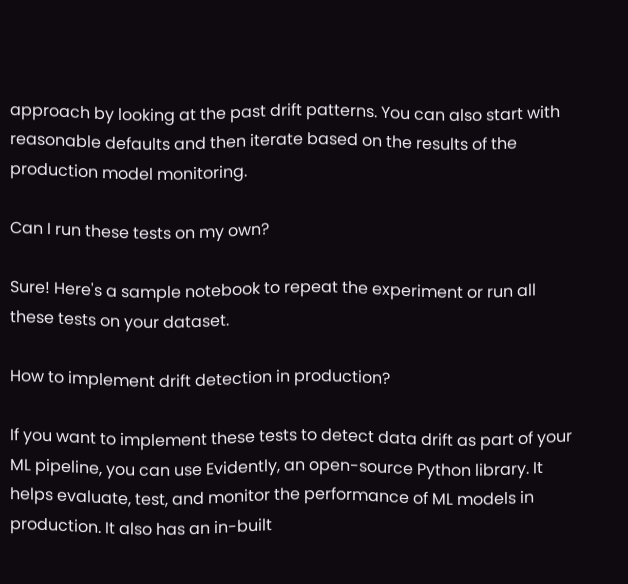approach by looking at the past drift patterns. You can also start with reasonable defaults and then iterate based on the results of the production model monitoring.

Can I run these tests on my own?

Sure! Here's a sample notebook to repeat the experiment or run all these tests on your dataset.

How to implement drift detection in production?

If you want to implement these tests to detect data drift as part of your ML pipeline, you can use Evidently, an open-source Python library. It helps evaluate, test, and monitor the performance of ML models in production. It also has an in-built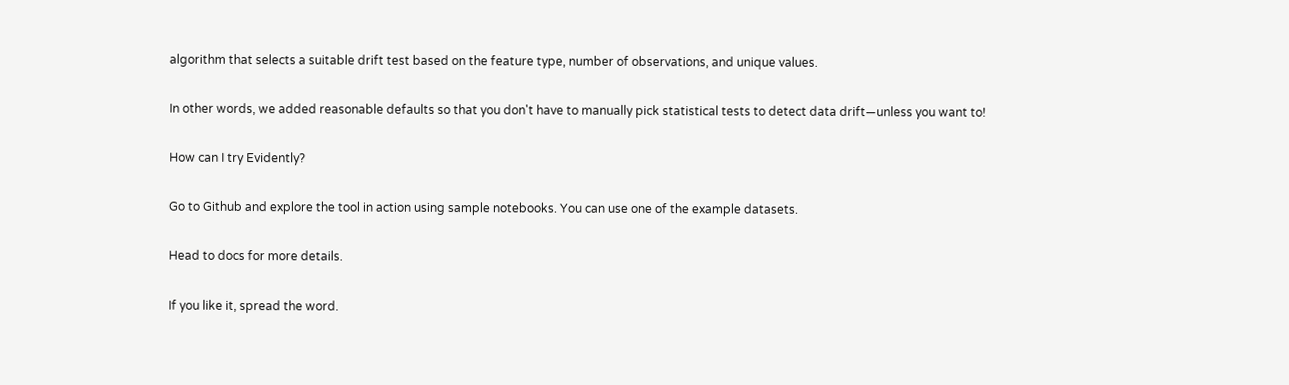algorithm that selects a suitable drift test based on the feature type, number of observations, and unique values.

In other words, we added reasonable defaults so that you don't have to manually pick statistical tests to detect data drift—unless you want to!

How can I try Evidently?

Go to Github and explore the tool in action using sample notebooks. You can use one of the example datasets.

Head to docs for more details.

If you like it, spread the word.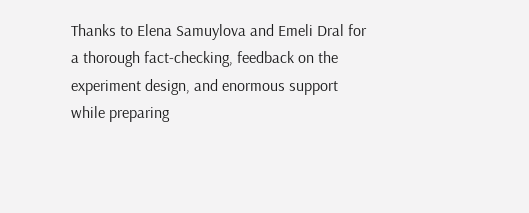Thanks to Elena Samuylova and Emeli Dral for a thorough fact-checking, feedback on the experiment design, and enormous support while preparing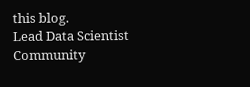this blog.
Lead Data Scientist
Community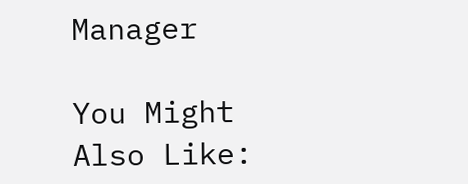Manager

You Might Also Like: